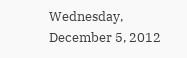Wednesday, December 5, 2012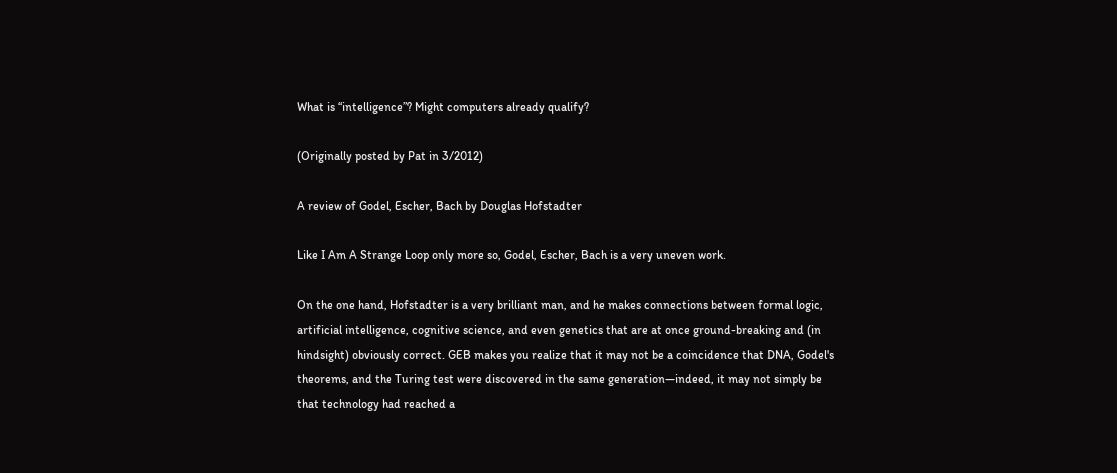What is “intelligence”? Might computers already qualify?

(Originally posted by Pat in 3/2012)

A review of Godel, Escher, Bach by Douglas Hofstadter

Like I Am A Strange Loop only more so, Godel, Escher, Bach is a very uneven work.

On the one hand, Hofstadter is a very brilliant man, and he makes connections between formal logic, artificial intelligence, cognitive science, and even genetics that are at once ground-breaking and (in hindsight) obviously correct. GEB makes you realize that it may not be a coincidence that DNA, Godel's theorems, and the Turing test were discovered in the same generation—indeed, it may not simply be that technology had reached a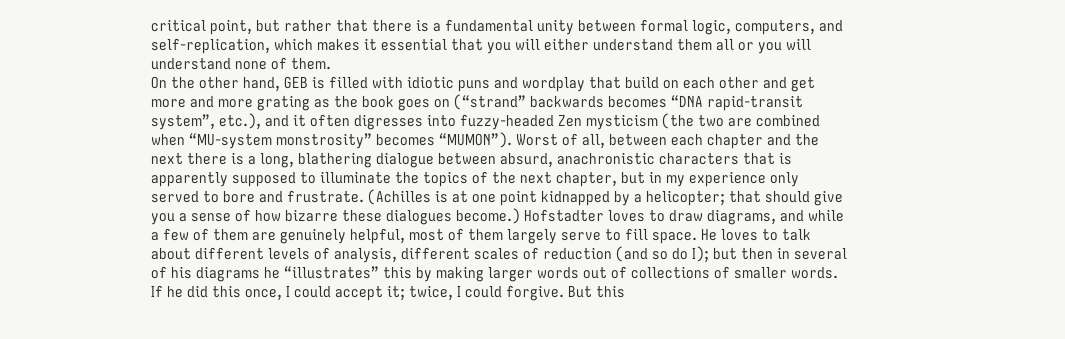critical point, but rather that there is a fundamental unity between formal logic, computers, and self-replication, which makes it essential that you will either understand them all or you will understand none of them.
On the other hand, GEB is filled with idiotic puns and wordplay that build on each other and get more and more grating as the book goes on (“strand” backwards becomes “DNA rapid-transit system”, etc.), and it often digresses into fuzzy-headed Zen mysticism (the two are combined when “MU-system monstrosity” becomes “MUMON”). Worst of all, between each chapter and the next there is a long, blathering dialogue between absurd, anachronistic characters that is apparently supposed to illuminate the topics of the next chapter, but in my experience only served to bore and frustrate. (Achilles is at one point kidnapped by a helicopter; that should give you a sense of how bizarre these dialogues become.) Hofstadter loves to draw diagrams, and while a few of them are genuinely helpful, most of them largely serve to fill space. He loves to talk about different levels of analysis, different scales of reduction (and so do I); but then in several of his diagrams he “illustrates” this by making larger words out of collections of smaller words. If he did this once, I could accept it; twice, I could forgive. But this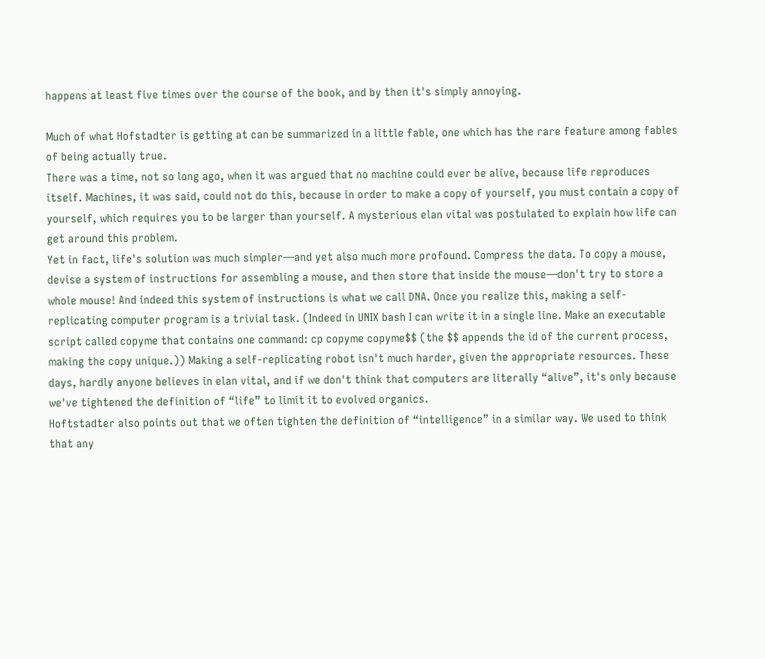happens at least five times over the course of the book, and by then it's simply annoying.

Much of what Hofstadter is getting at can be summarized in a little fable, one which has the rare feature among fables of being actually true.
There was a time, not so long ago, when it was argued that no machine could ever be alive, because life reproduces itself. Machines, it was said, could not do this, because in order to make a copy of yourself, you must contain a copy of yourself, which requires you to be larger than yourself. A mysterious elan vital was postulated to explain how life can get around this problem.
Yet in fact, life's solution was much simpler—and yet also much more profound. Compress the data. To copy a mouse, devise a system of instructions for assembling a mouse, and then store that inside the mouse—don't try to store a whole mouse! And indeed this system of instructions is what we call DNA. Once you realize this, making a self-replicating computer program is a trivial task. (Indeed in UNIX bash I can write it in a single line. Make an executable script called copyme that contains one command: cp copyme copyme$$ (the $$ appends the id of the current process, making the copy unique.)) Making a self-replicating robot isn't much harder, given the appropriate resources. These days, hardly anyone believes in elan vital, and if we don't think that computers are literally “alive”, it's only because we've tightened the definition of “life” to limit it to evolved organics.
Hoftstadter also points out that we often tighten the definition of “intelligence” in a similar way. We used to think that any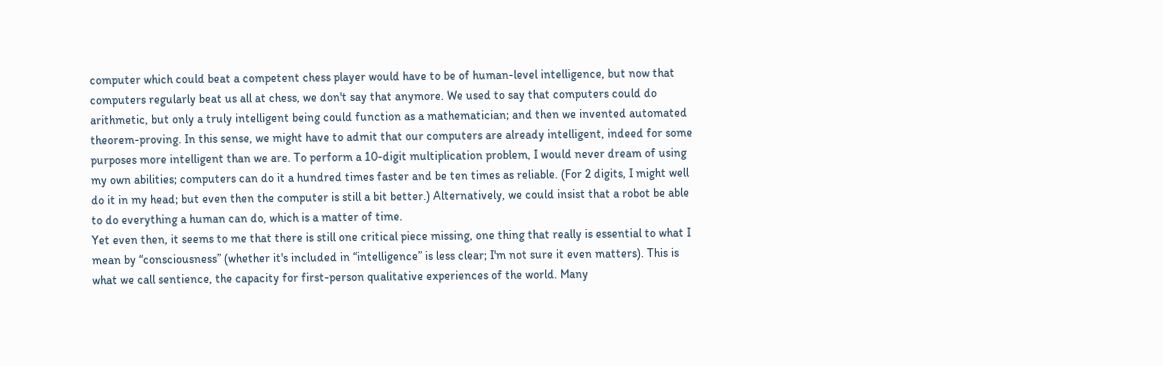computer which could beat a competent chess player would have to be of human-level intelligence, but now that computers regularly beat us all at chess, we don't say that anymore. We used to say that computers could do arithmetic, but only a truly intelligent being could function as a mathematician; and then we invented automated theorem-proving. In this sense, we might have to admit that our computers are already intelligent, indeed for some purposes more intelligent than we are. To perform a 10-digit multiplication problem, I would never dream of using my own abilities; computers can do it a hundred times faster and be ten times as reliable. (For 2 digits, I might well do it in my head; but even then the computer is still a bit better.) Alternatively, we could insist that a robot be able to do everything a human can do, which is a matter of time.
Yet even then, it seems to me that there is still one critical piece missing, one thing that really is essential to what I mean by “consciousness” (whether it's included in “intelligence” is less clear; I'm not sure it even matters). This is what we call sentience, the capacity for first-person qualitative experiences of the world. Many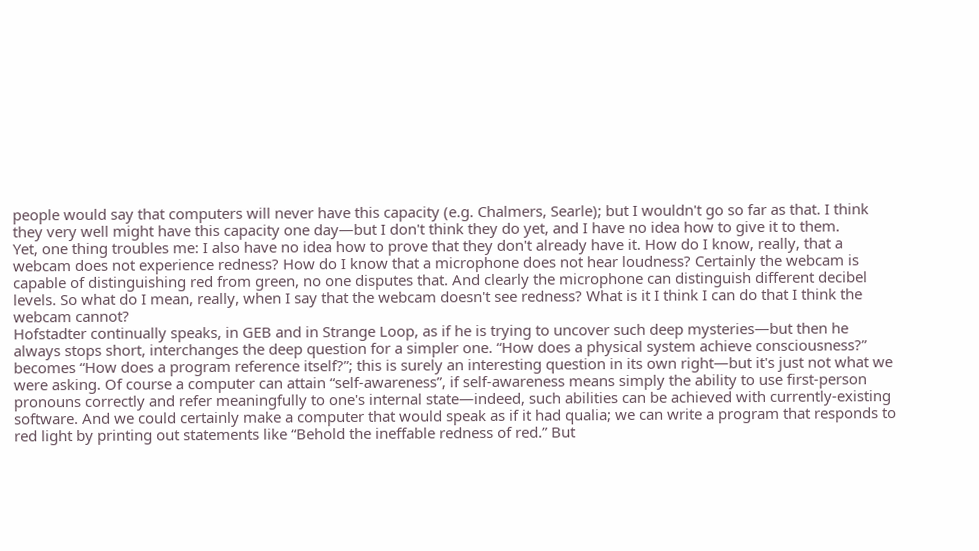people would say that computers will never have this capacity (e.g. Chalmers, Searle); but I wouldn't go so far as that. I think they very well might have this capacity one day—but I don't think they do yet, and I have no idea how to give it to them.
Yet, one thing troubles me: I also have no idea how to prove that they don't already have it. How do I know, really, that a webcam does not experience redness? How do I know that a microphone does not hear loudness? Certainly the webcam is capable of distinguishing red from green, no one disputes that. And clearly the microphone can distinguish different decibel levels. So what do I mean, really, when I say that the webcam doesn't see redness? What is it I think I can do that I think the webcam cannot?
Hofstadter continually speaks, in GEB and in Strange Loop, as if he is trying to uncover such deep mysteries—but then he always stops short, interchanges the deep question for a simpler one. “How does a physical system achieve consciousness?” becomes “How does a program reference itself?”; this is surely an interesting question in its own right—but it's just not what we were asking. Of course a computer can attain “self-awareness”, if self-awareness means simply the ability to use first-person pronouns correctly and refer meaningfully to one's internal state—indeed, such abilities can be achieved with currently-existing software. And we could certainly make a computer that would speak as if it had qualia; we can write a program that responds to red light by printing out statements like “Behold the ineffable redness of red.” But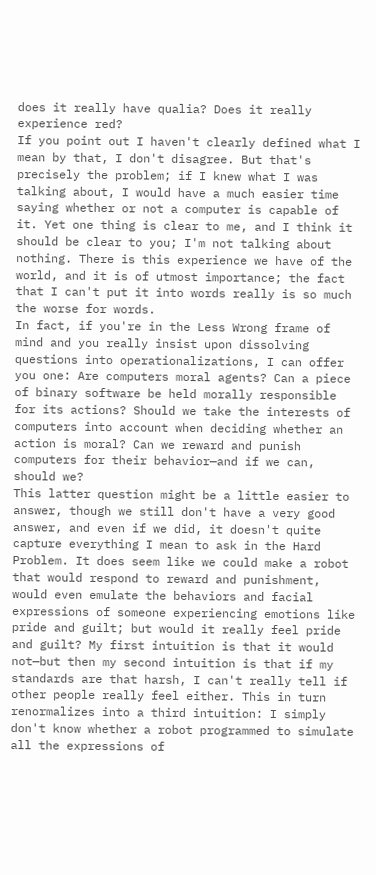does it really have qualia? Does it really experience red?
If you point out I haven't clearly defined what I mean by that, I don't disagree. But that's precisely the problem; if I knew what I was talking about, I would have a much easier time saying whether or not a computer is capable of it. Yet one thing is clear to me, and I think it should be clear to you; I'm not talking about nothing. There is this experience we have of the world, and it is of utmost importance; the fact that I can't put it into words really is so much the worse for words.
In fact, if you're in the Less Wrong frame of mind and you really insist upon dissolving questions into operationalizations, I can offer you one: Are computers moral agents? Can a piece of binary software be held morally responsible for its actions? Should we take the interests of computers into account when deciding whether an action is moral? Can we reward and punish computers for their behavior—and if we can, should we?
This latter question might be a little easier to answer, though we still don't have a very good answer, and even if we did, it doesn't quite capture everything I mean to ask in the Hard Problem. It does seem like we could make a robot that would respond to reward and punishment, would even emulate the behaviors and facial expressions of someone experiencing emotions like pride and guilt; but would it really feel pride and guilt? My first intuition is that it would not—but then my second intuition is that if my standards are that harsh, I can't really tell if other people really feel either. This in turn renormalizes into a third intuition: I simply don't know whether a robot programmed to simulate all the expressions of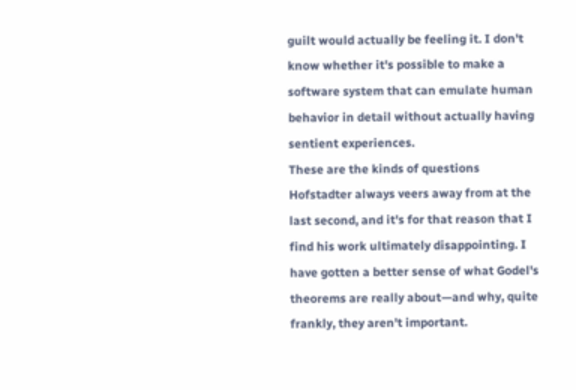guilt would actually be feeling it. I don't know whether it's possible to make a software system that can emulate human behavior in detail without actually having sentient experiences.
These are the kinds of questions Hofstadter always veers away from at the last second, and it's for that reason that I find his work ultimately disappointing. I have gotten a better sense of what Godel's theorems are really about—and why, quite frankly, they aren't important.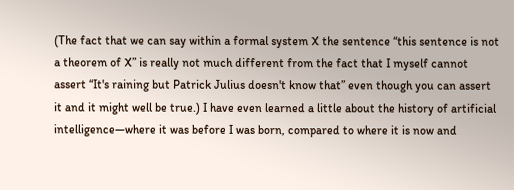(The fact that we can say within a formal system X the sentence “this sentence is not a theorem of X” is really not much different from the fact that I myself cannot assert “It's raining but Patrick Julius doesn't know that” even though you can assert it and it might well be true.) I have even learned a little about the history of artificial intelligence—where it was before I was born, compared to where it is now and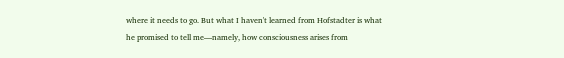where it needs to go. But what I haven't learned from Hofstadter is what he promised to tell me—namely, how consciousness arises from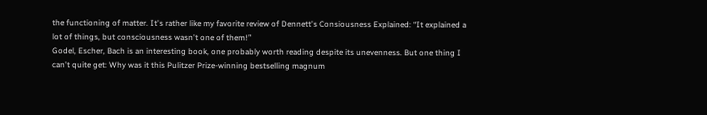the functioning of matter. It's rather like my favorite review of Dennett's Consiousness Explained: “It explained a lot of things, but consciousness wasn't one of them!”
Godel, Escher, Bach is an interesting book, one probably worth reading despite its unevenness. But one thing I can't quite get: Why was it this Pulitzer Prize-winning bestselling magnum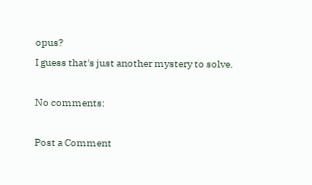opus?
I guess that's just another mystery to solve.

No comments:

Post a Comment